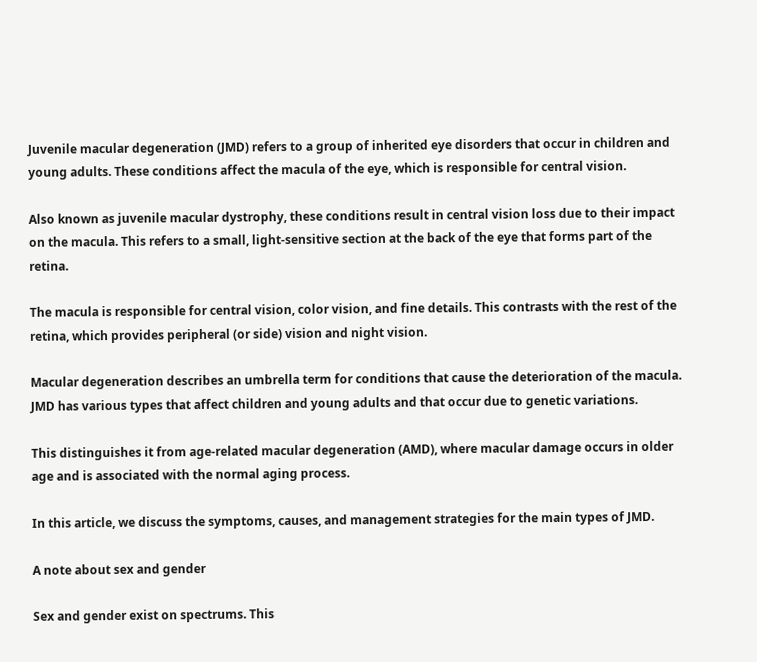Juvenile macular degeneration (JMD) refers to a group of inherited eye disorders that occur in children and young adults. These conditions affect the macula of the eye, which is responsible for central vision.

Also known as juvenile macular dystrophy, these conditions result in central vision loss due to their impact on the macula. This refers to a small, light-sensitive section at the back of the eye that forms part of the retina.

The macula is responsible for central vision, color vision, and fine details. This contrasts with the rest of the retina, which provides peripheral (or side) vision and night vision.

Macular degeneration describes an umbrella term for conditions that cause the deterioration of the macula. JMD has various types that affect children and young adults and that occur due to genetic variations.

This distinguishes it from age-related macular degeneration (AMD), where macular damage occurs in older age and is associated with the normal aging process.

In this article, we discuss the symptoms, causes, and management strategies for the main types of JMD.

A note about sex and gender

Sex and gender exist on spectrums. This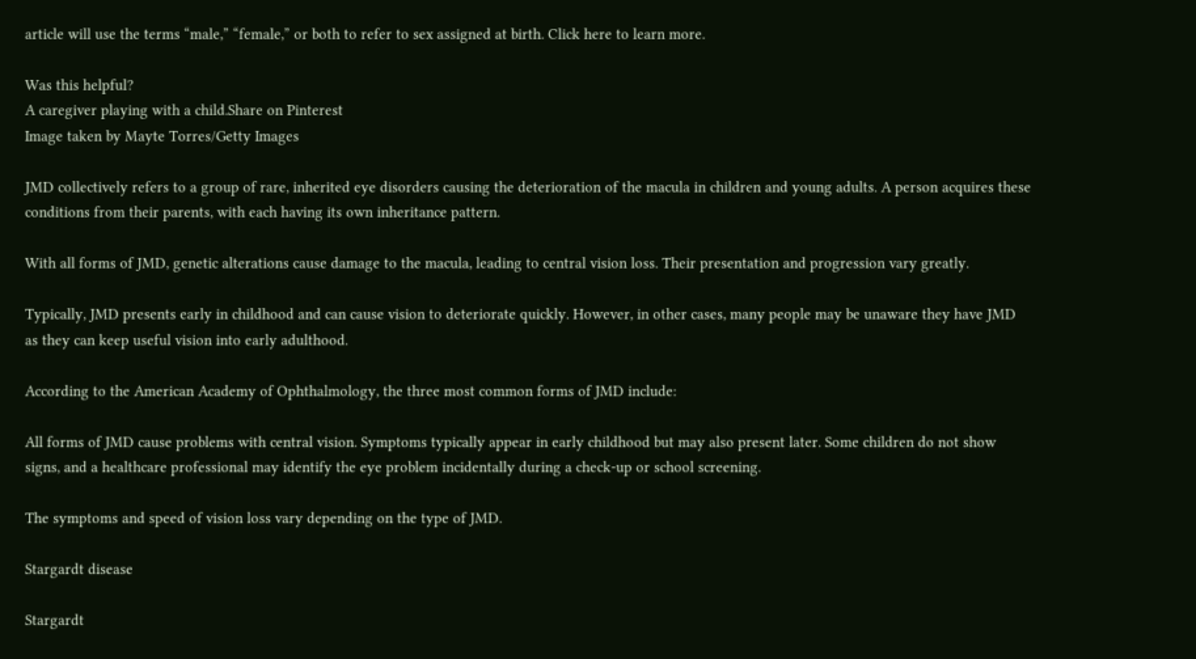article will use the terms “male,” “female,” or both to refer to sex assigned at birth. Click here to learn more.

Was this helpful?
A caregiver playing with a child.Share on Pinterest
Image taken by Mayte Torres/Getty Images

JMD collectively refers to a group of rare, inherited eye disorders causing the deterioration of the macula in children and young adults. A person acquires these conditions from their parents, with each having its own inheritance pattern.

With all forms of JMD, genetic alterations cause damage to the macula, leading to central vision loss. Their presentation and progression vary greatly.

Typically, JMD presents early in childhood and can cause vision to deteriorate quickly. However, in other cases, many people may be unaware they have JMD as they can keep useful vision into early adulthood.

According to the American Academy of Ophthalmology, the three most common forms of JMD include:

All forms of JMD cause problems with central vision. Symptoms typically appear in early childhood but may also present later. Some children do not show signs, and a healthcare professional may identify the eye problem incidentally during a check-up or school screening.

The symptoms and speed of vision loss vary depending on the type of JMD.

Stargardt disease

Stargardt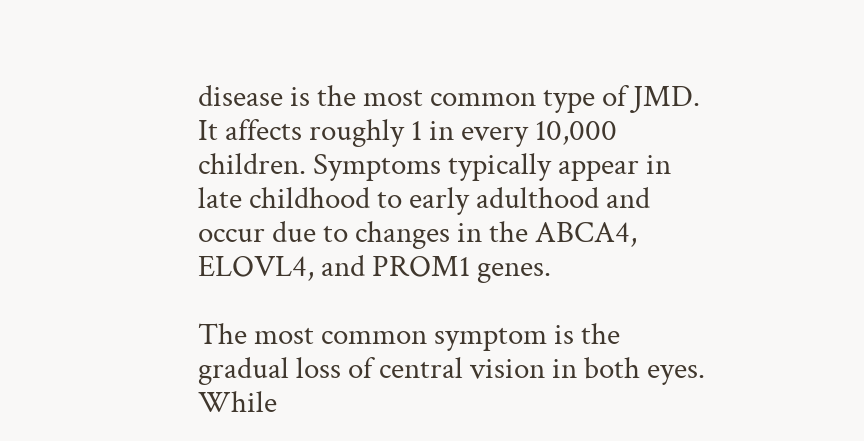disease is the most common type of JMD. It affects roughly 1 in every 10,000 children. Symptoms typically appear in late childhood to early adulthood and occur due to changes in the ABCA4, ELOVL4, and PROM1 genes.

The most common symptom is the gradual loss of central vision in both eyes. While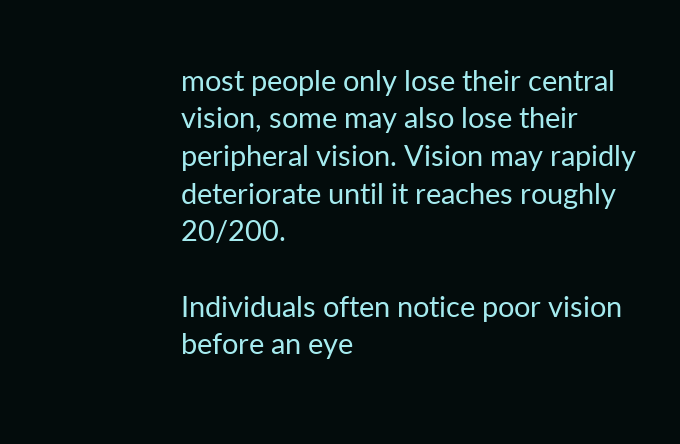most people only lose their central vision, some may also lose their peripheral vision. Vision may rapidly deteriorate until it reaches roughly 20/200.

Individuals often notice poor vision before an eye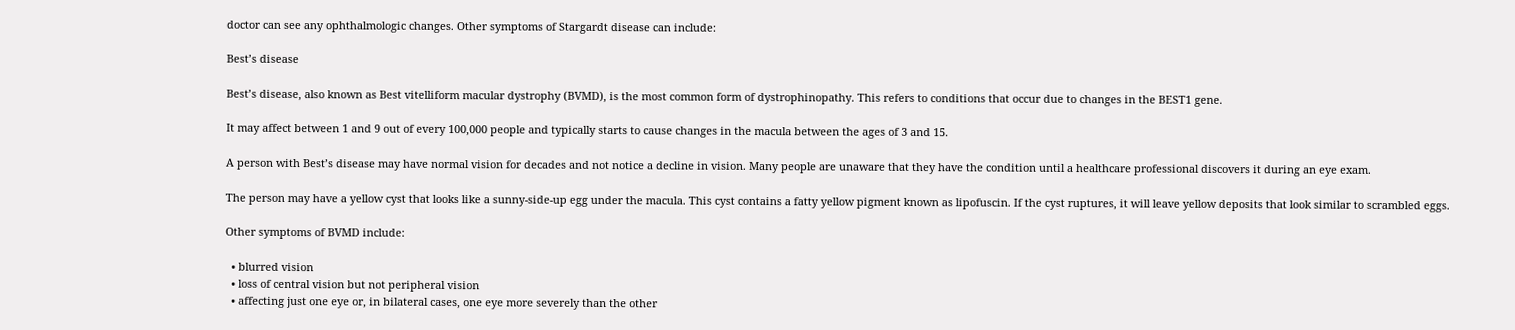doctor can see any ophthalmologic changes. Other symptoms of Stargardt disease can include:

Best’s disease

Best’s disease, also known as Best vitelliform macular dystrophy (BVMD), is the most common form of dystrophinopathy. This refers to conditions that occur due to changes in the BEST1 gene.

It may affect between 1 and 9 out of every 100,000 people and typically starts to cause changes in the macula between the ages of 3 and 15.

A person with Best’s disease may have normal vision for decades and not notice a decline in vision. Many people are unaware that they have the condition until a healthcare professional discovers it during an eye exam.

The person may have a yellow cyst that looks like a sunny-side-up egg under the macula. This cyst contains a fatty yellow pigment known as lipofuscin. If the cyst ruptures, it will leave yellow deposits that look similar to scrambled eggs.

Other symptoms of BVMD include:

  • blurred vision
  • loss of central vision but not peripheral vision
  • affecting just one eye or, in bilateral cases, one eye more severely than the other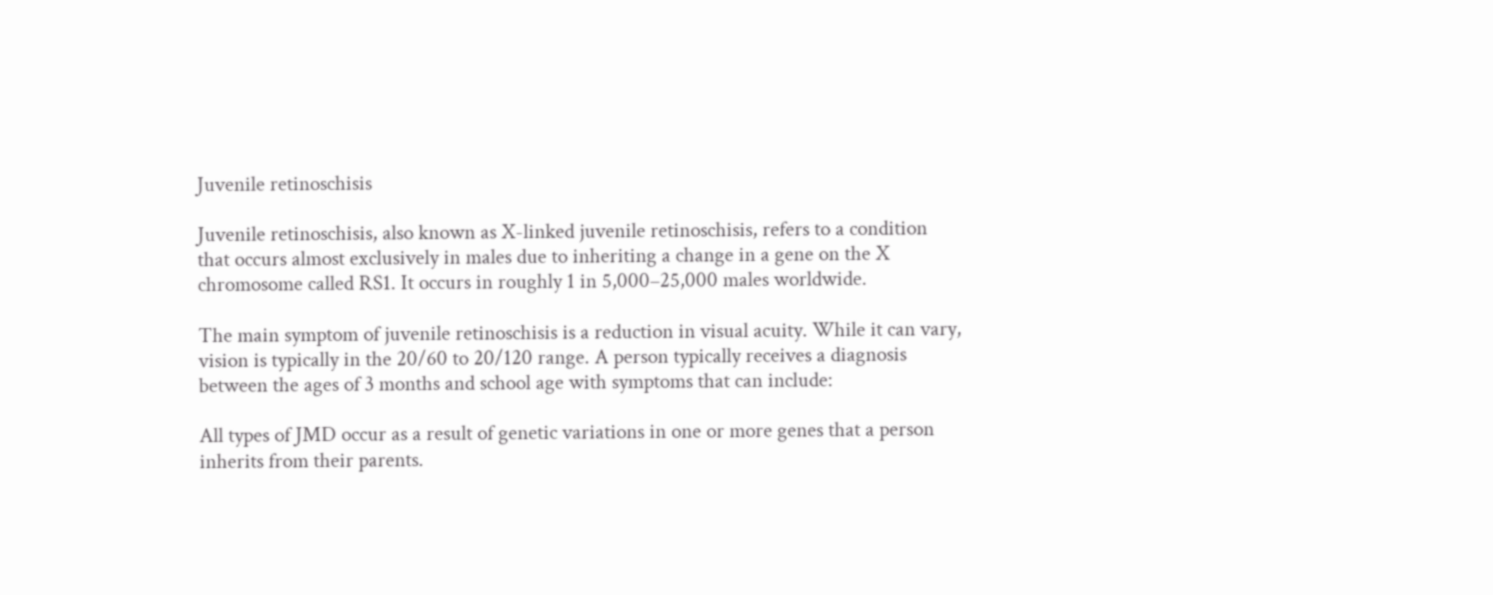Juvenile retinoschisis

Juvenile retinoschisis, also known as X-linked juvenile retinoschisis, refers to a condition that occurs almost exclusively in males due to inheriting a change in a gene on the X chromosome called RS1. It occurs in roughly 1 in 5,000–25,000 males worldwide.

The main symptom of juvenile retinoschisis is a reduction in visual acuity. While it can vary, vision is typically in the 20/60 to 20/120 range. A person typically receives a diagnosis between the ages of 3 months and school age with symptoms that can include:

All types of JMD occur as a result of genetic variations in one or more genes that a person inherits from their parents.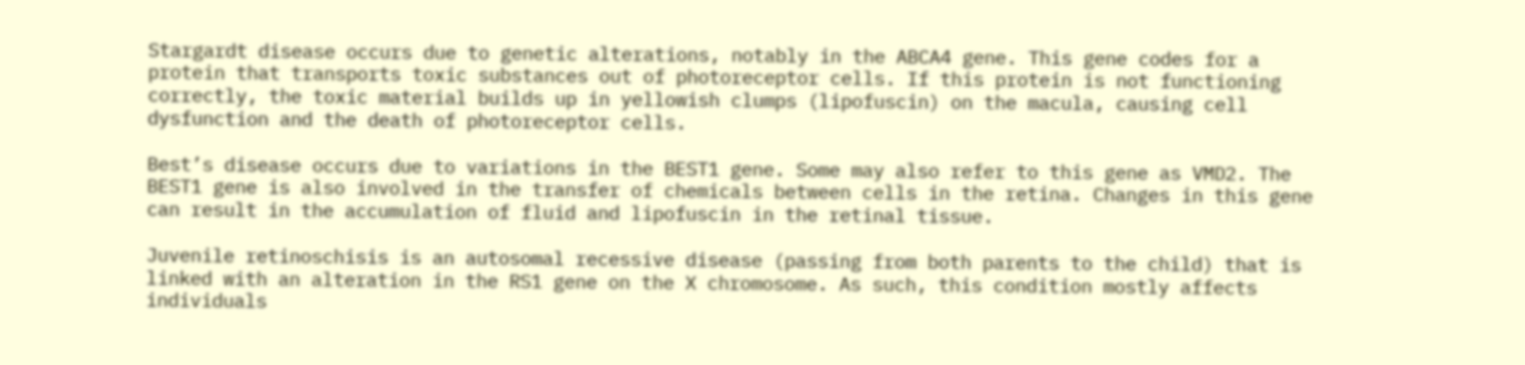Stargardt disease occurs due to genetic alterations, notably in the ABCA4 gene. This gene codes for a protein that transports toxic substances out of photoreceptor cells. If this protein is not functioning correctly, the toxic material builds up in yellowish clumps (lipofuscin) on the macula, causing cell dysfunction and the death of photoreceptor cells.

Best’s disease occurs due to variations in the BEST1 gene. Some may also refer to this gene as VMD2. The BEST1 gene is also involved in the transfer of chemicals between cells in the retina. Changes in this gene can result in the accumulation of fluid and lipofuscin in the retinal tissue.

Juvenile retinoschisis is an autosomal recessive disease (passing from both parents to the child) that is linked with an alteration in the RS1 gene on the X chromosome. As such, this condition mostly affects individuals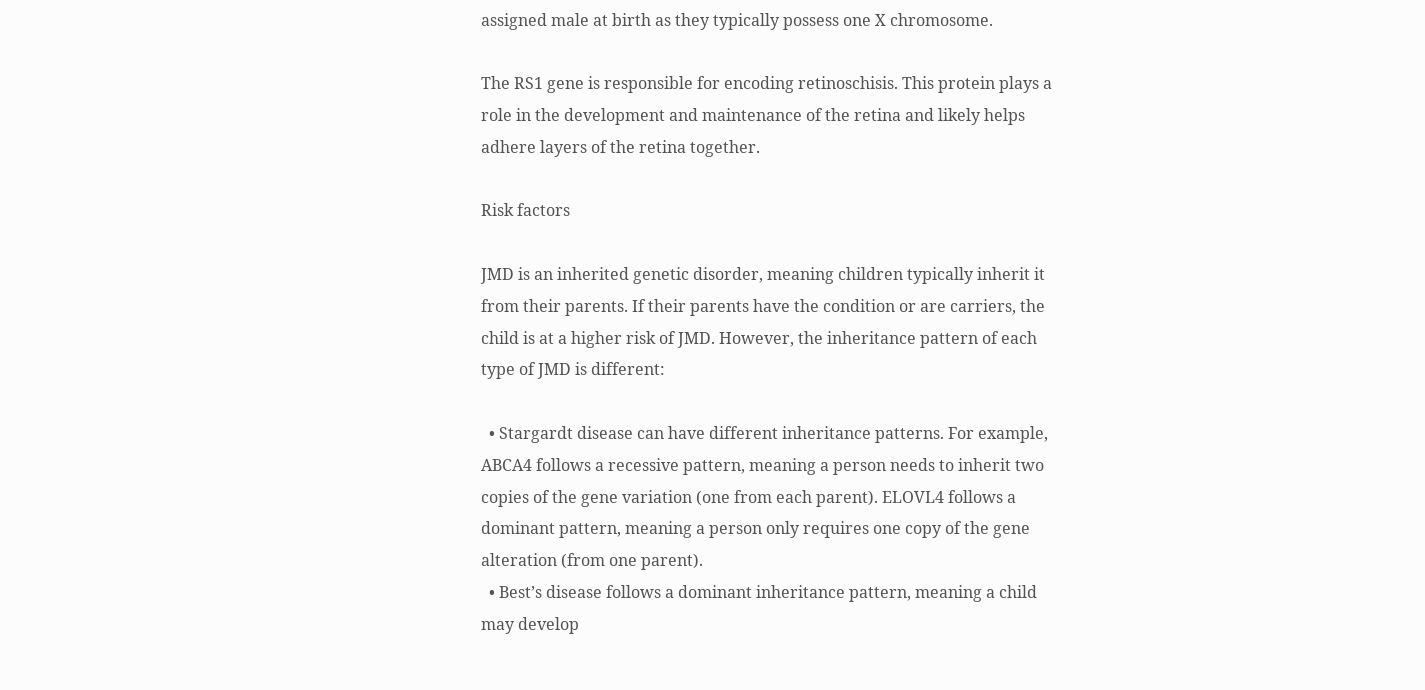assigned male at birth as they typically possess one X chromosome.

The RS1 gene is responsible for encoding retinoschisis. This protein plays a role in the development and maintenance of the retina and likely helps adhere layers of the retina together.

Risk factors

JMD is an inherited genetic disorder, meaning children typically inherit it from their parents. If their parents have the condition or are carriers, the child is at a higher risk of JMD. However, the inheritance pattern of each type of JMD is different:

  • Stargardt disease can have different inheritance patterns. For example, ABCA4 follows a recessive pattern, meaning a person needs to inherit two copies of the gene variation (one from each parent). ELOVL4 follows a dominant pattern, meaning a person only requires one copy of the gene alteration (from one parent).
  • Best’s disease follows a dominant inheritance pattern, meaning a child may develop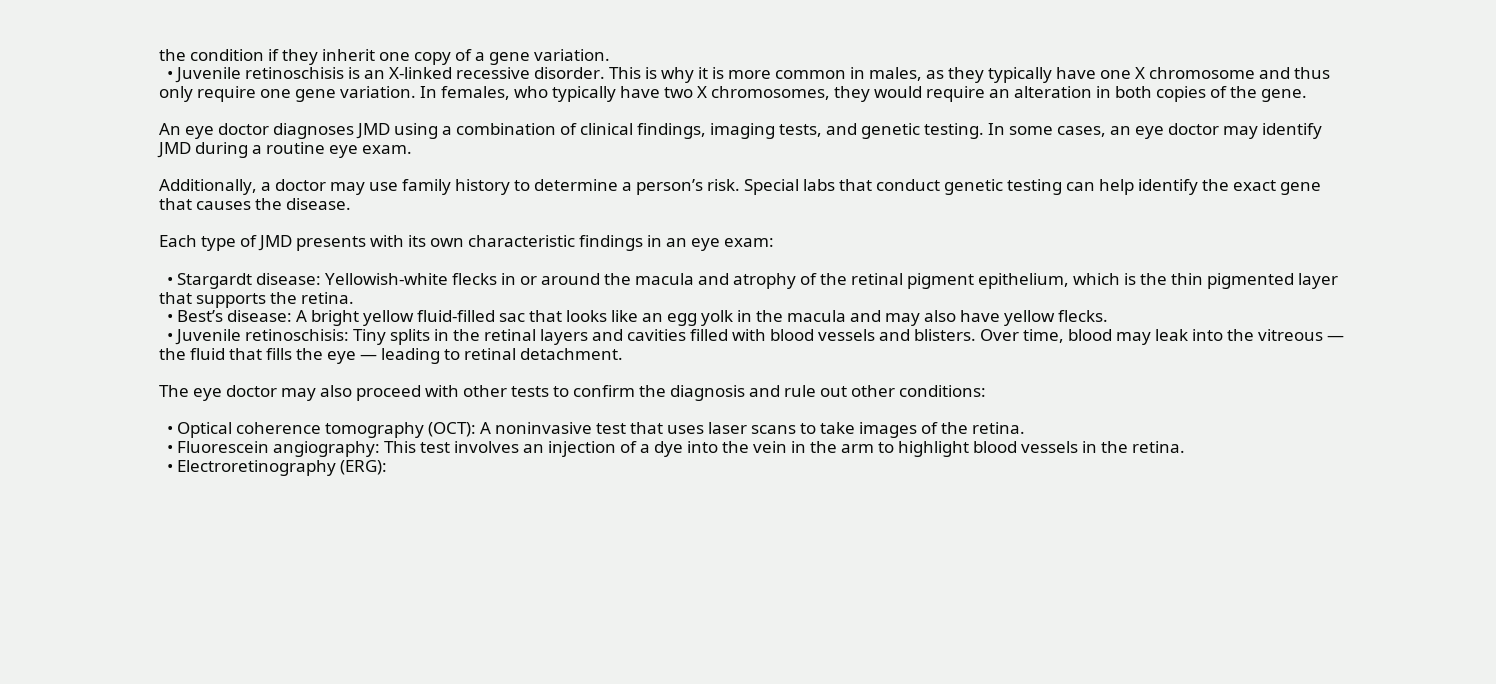the condition if they inherit one copy of a gene variation.
  • Juvenile retinoschisis is an X-linked recessive disorder. This is why it is more common in males, as they typically have one X chromosome and thus only require one gene variation. In females, who typically have two X chromosomes, they would require an alteration in both copies of the gene.

An eye doctor diagnoses JMD using a combination of clinical findings, imaging tests, and genetic testing. In some cases, an eye doctor may identify JMD during a routine eye exam.

Additionally, a doctor may use family history to determine a person’s risk. Special labs that conduct genetic testing can help identify the exact gene that causes the disease.

Each type of JMD presents with its own characteristic findings in an eye exam:

  • Stargardt disease: Yellowish-white flecks in or around the macula and atrophy of the retinal pigment epithelium, which is the thin pigmented layer that supports the retina.
  • Best’s disease: A bright yellow fluid-filled sac that looks like an egg yolk in the macula and may also have yellow flecks.
  • Juvenile retinoschisis: Tiny splits in the retinal layers and cavities filled with blood vessels and blisters. Over time, blood may leak into the vitreous — the fluid that fills the eye — leading to retinal detachment.

The eye doctor may also proceed with other tests to confirm the diagnosis and rule out other conditions:

  • Optical coherence tomography (OCT): A noninvasive test that uses laser scans to take images of the retina.
  • Fluorescein angiography: This test involves an injection of a dye into the vein in the arm to highlight blood vessels in the retina.
  • Electroretinography (ERG):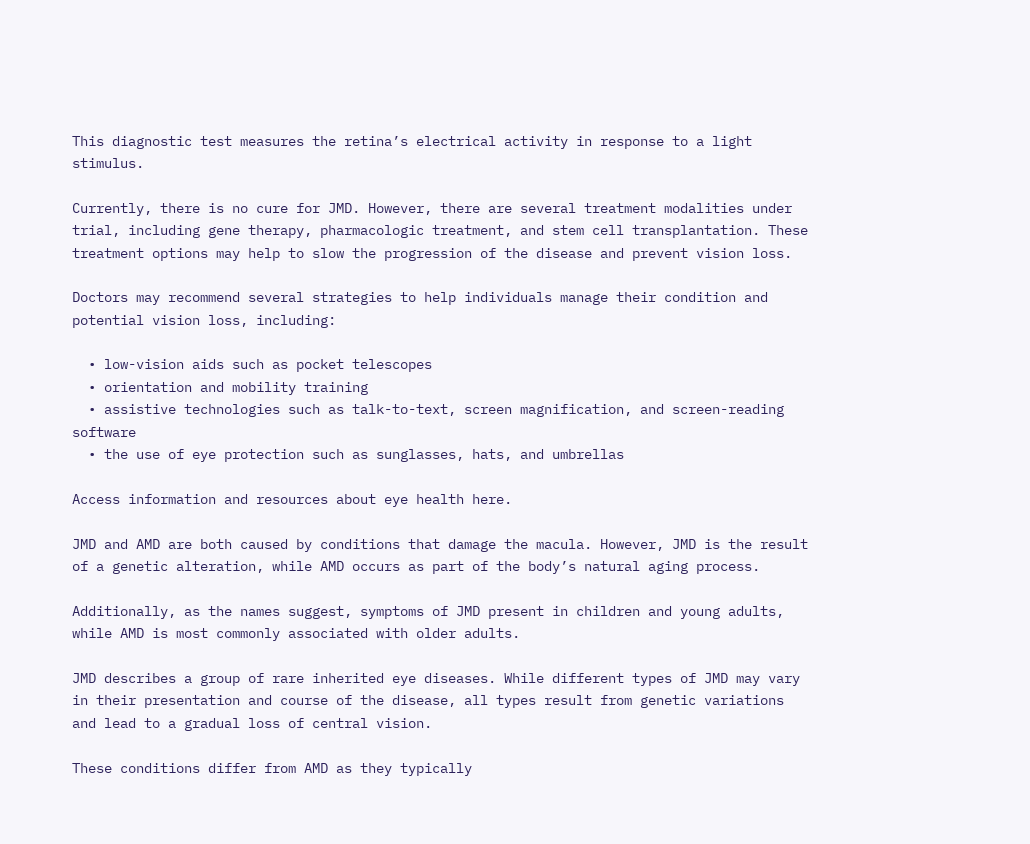This diagnostic test measures the retina’s electrical activity in response to a light stimulus.

Currently, there is no cure for JMD. However, there are several treatment modalities under trial, including gene therapy, pharmacologic treatment, and stem cell transplantation. These treatment options may help to slow the progression of the disease and prevent vision loss.

Doctors may recommend several strategies to help individuals manage their condition and potential vision loss, including:

  • low-vision aids such as pocket telescopes
  • orientation and mobility training
  • assistive technologies such as talk-to-text, screen magnification, and screen-reading software
  • the use of eye protection such as sunglasses, hats, and umbrellas

Access information and resources about eye health here.

JMD and AMD are both caused by conditions that damage the macula. However, JMD is the result of a genetic alteration, while AMD occurs as part of the body’s natural aging process.

Additionally, as the names suggest, symptoms of JMD present in children and young adults, while AMD is most commonly associated with older adults.

JMD describes a group of rare inherited eye diseases. While different types of JMD may vary in their presentation and course of the disease, all types result from genetic variations and lead to a gradual loss of central vision.

These conditions differ from AMD as they typically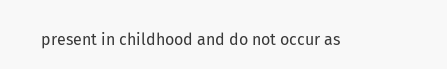present in childhood and do not occur as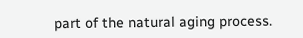part of the natural aging process.